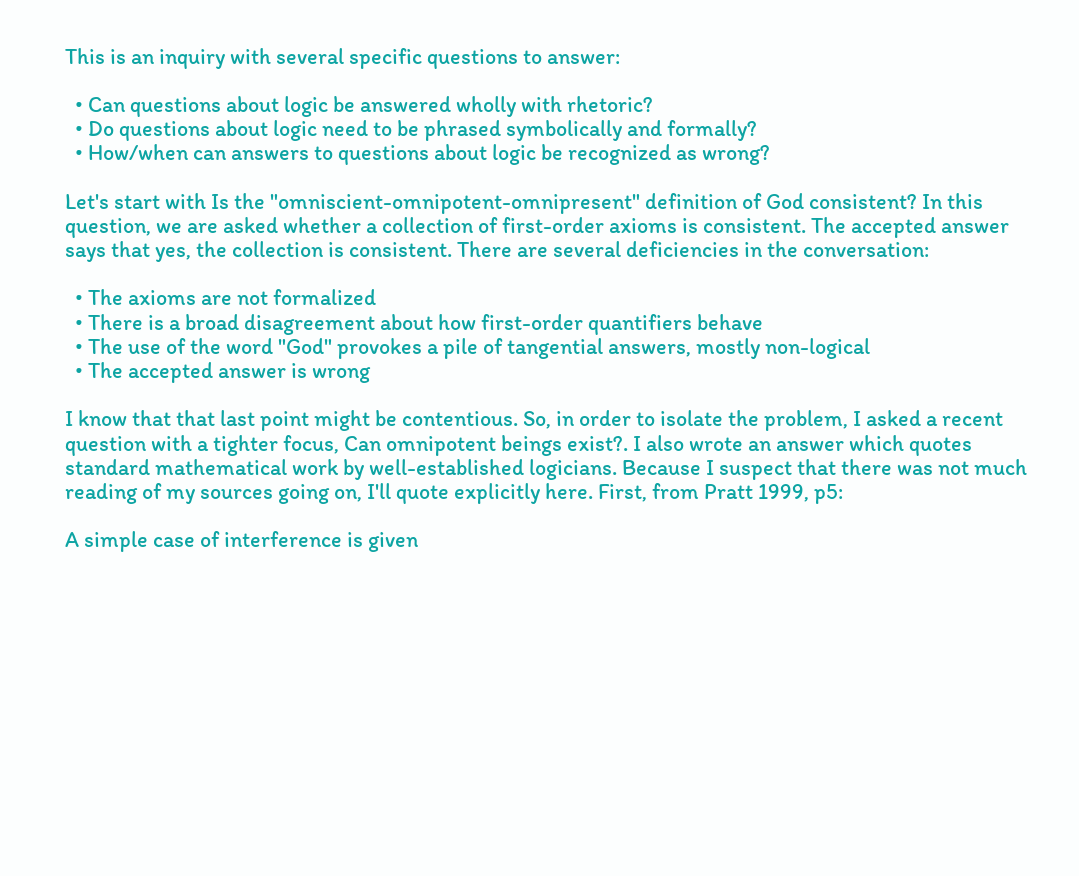This is an inquiry with several specific questions to answer:

  • Can questions about logic be answered wholly with rhetoric?
  • Do questions about logic need to be phrased symbolically and formally?
  • How/when can answers to questions about logic be recognized as wrong?

Let's start with Is the "omniscient-omnipotent-omnipresent" definition of God consistent? In this question, we are asked whether a collection of first-order axioms is consistent. The accepted answer says that yes, the collection is consistent. There are several deficiencies in the conversation:

  • The axioms are not formalized
  • There is a broad disagreement about how first-order quantifiers behave
  • The use of the word "God" provokes a pile of tangential answers, mostly non-logical
  • The accepted answer is wrong

I know that that last point might be contentious. So, in order to isolate the problem, I asked a recent question with a tighter focus, Can omnipotent beings exist?. I also wrote an answer which quotes standard mathematical work by well-established logicians. Because I suspect that there was not much reading of my sources going on, I'll quote explicitly here. First, from Pratt 1999, p5:

A simple case of interference is given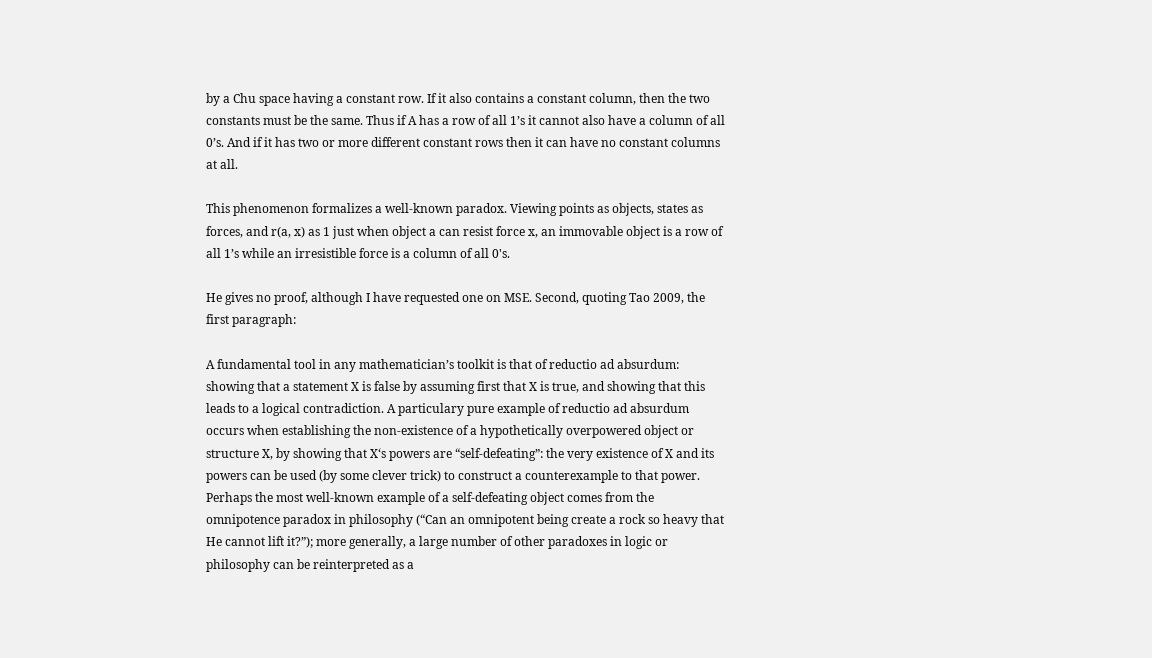by a Chu space having a constant row. If it also contains a constant column, then the two constants must be the same. Thus if A has a row of all 1’s it cannot also have a column of all 0’s. And if it has two or more different constant rows then it can have no constant columns at all.

This phenomenon formalizes a well-known paradox. Viewing points as objects, states as forces, and r(a, x) as 1 just when object a can resist force x, an immovable object is a row of all 1’s while an irresistible force is a column of all 0's.

He gives no proof, although I have requested one on MSE. Second, quoting Tao 2009, the first paragraph:

A fundamental tool in any mathematician’s toolkit is that of reductio ad absurdum: showing that a statement X is false by assuming first that X is true, and showing that this leads to a logical contradiction. A particulary pure example of reductio ad absurdum occurs when establishing the non-existence of a hypothetically overpowered object or structure X, by showing that X‘s powers are “self-defeating”: the very existence of X and its powers can be used (by some clever trick) to construct a counterexample to that power. Perhaps the most well-known example of a self-defeating object comes from the omnipotence paradox in philosophy (“Can an omnipotent being create a rock so heavy that He cannot lift it?”); more generally, a large number of other paradoxes in logic or philosophy can be reinterpreted as a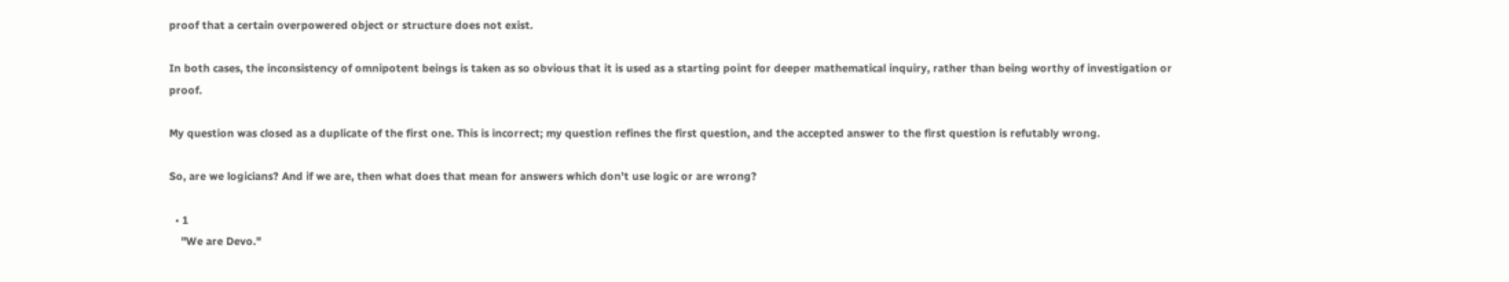proof that a certain overpowered object or structure does not exist.

In both cases, the inconsistency of omnipotent beings is taken as so obvious that it is used as a starting point for deeper mathematical inquiry, rather than being worthy of investigation or proof.

My question was closed as a duplicate of the first one. This is incorrect; my question refines the first question, and the accepted answer to the first question is refutably wrong.

So, are we logicians? And if we are, then what does that mean for answers which don't use logic or are wrong?

  • 1
    "We are Devo."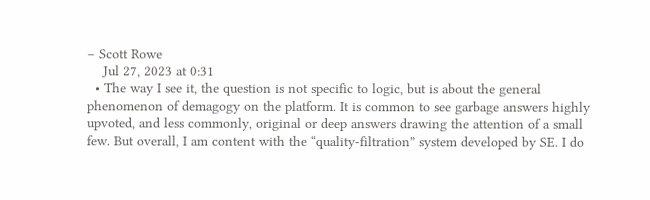– Scott Rowe
    Jul 27, 2023 at 0:31
  • The way I see it, the question is not specific to logic, but is about the general phenomenon of demagogy on the platform. It is common to see garbage answers highly upvoted, and less commonly, original or deep answers drawing the attention of a small few. But overall, I am content with the “quality-filtration” system developed by SE. I do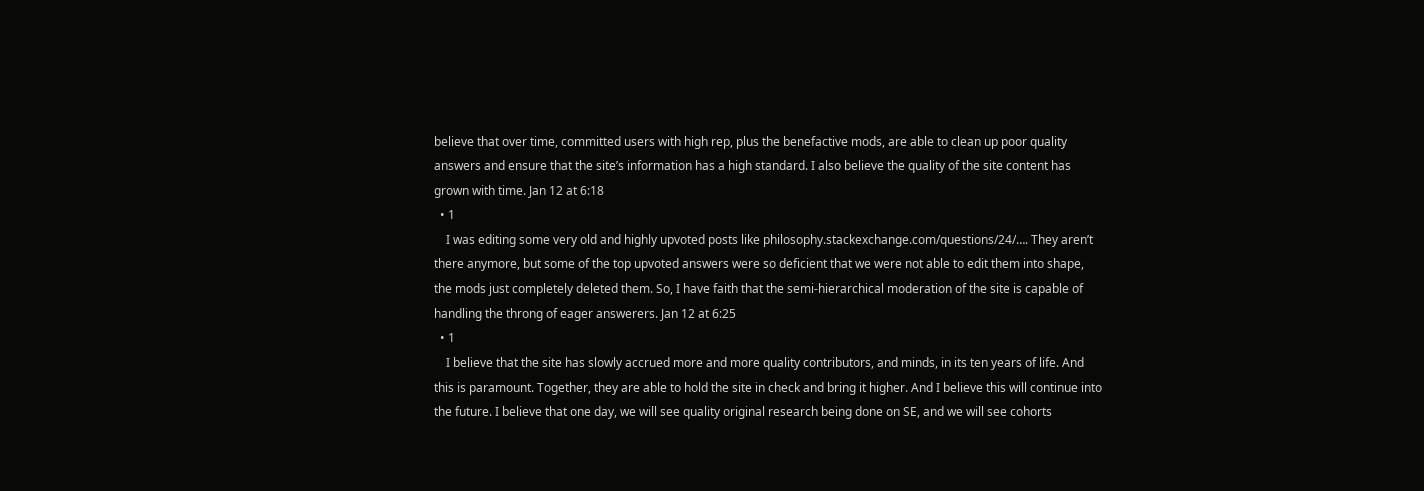believe that over time, committed users with high rep, plus the benefactive mods, are able to clean up poor quality answers and ensure that the site’s information has a high standard. I also believe the quality of the site content has grown with time. Jan 12 at 6:18
  • 1
    I was editing some very old and highly upvoted posts like philosophy.stackexchange.com/questions/24/…. They aren’t there anymore, but some of the top upvoted answers were so deficient that we were not able to edit them into shape, the mods just completely deleted them. So, I have faith that the semi-hierarchical moderation of the site is capable of handling the throng of eager answerers. Jan 12 at 6:25
  • 1
    I believe that the site has slowly accrued more and more quality contributors, and minds, in its ten years of life. And this is paramount. Together, they are able to hold the site in check and bring it higher. And I believe this will continue into the future. I believe that one day, we will see quality original research being done on SE, and we will see cohorts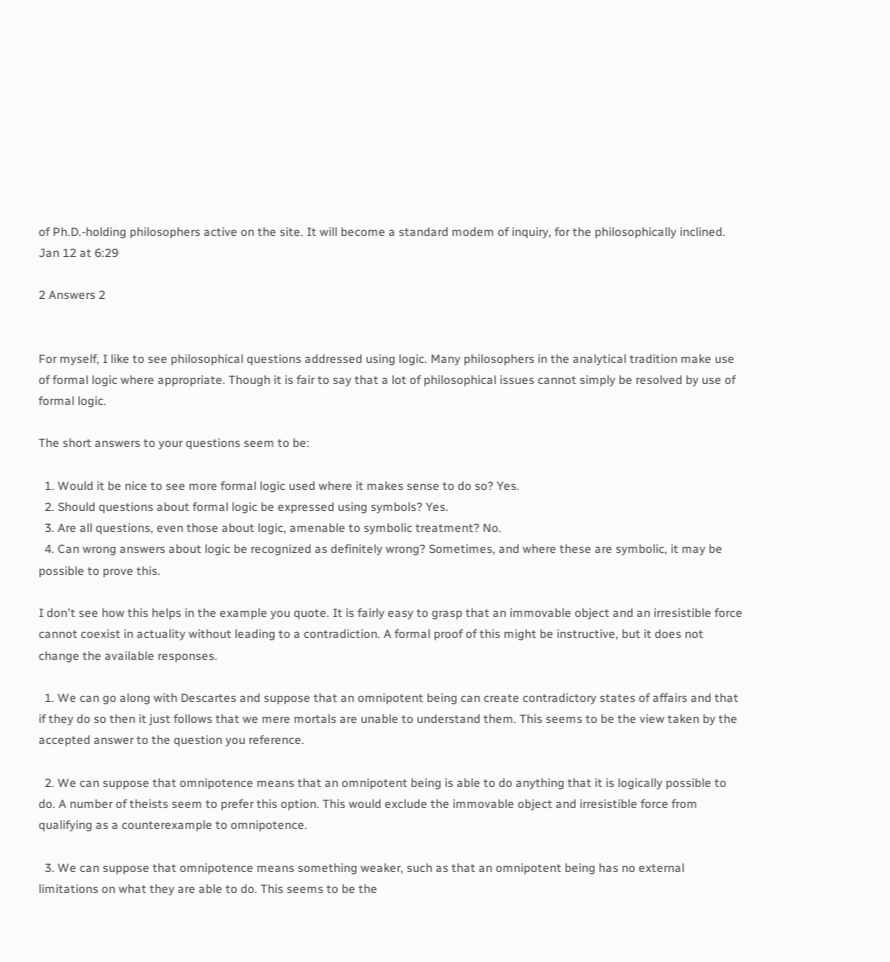of Ph.D.-holding philosophers active on the site. It will become a standard modem of inquiry, for the philosophically inclined. Jan 12 at 6:29

2 Answers 2


For myself, I like to see philosophical questions addressed using logic. Many philosophers in the analytical tradition make use of formal logic where appropriate. Though it is fair to say that a lot of philosophical issues cannot simply be resolved by use of formal logic.

The short answers to your questions seem to be:

  1. Would it be nice to see more formal logic used where it makes sense to do so? Yes.
  2. Should questions about formal logic be expressed using symbols? Yes.
  3. Are all questions, even those about logic, amenable to symbolic treatment? No.
  4. Can wrong answers about logic be recognized as definitely wrong? Sometimes, and where these are symbolic, it may be possible to prove this.

I don't see how this helps in the example you quote. It is fairly easy to grasp that an immovable object and an irresistible force cannot coexist in actuality without leading to a contradiction. A formal proof of this might be instructive, but it does not change the available responses.

  1. We can go along with Descartes and suppose that an omnipotent being can create contradictory states of affairs and that if they do so then it just follows that we mere mortals are unable to understand them. This seems to be the view taken by the accepted answer to the question you reference.

  2. We can suppose that omnipotence means that an omnipotent being is able to do anything that it is logically possible to do. A number of theists seem to prefer this option. This would exclude the immovable object and irresistible force from qualifying as a counterexample to omnipotence.

  3. We can suppose that omnipotence means something weaker, such as that an omnipotent being has no external limitations on what they are able to do. This seems to be the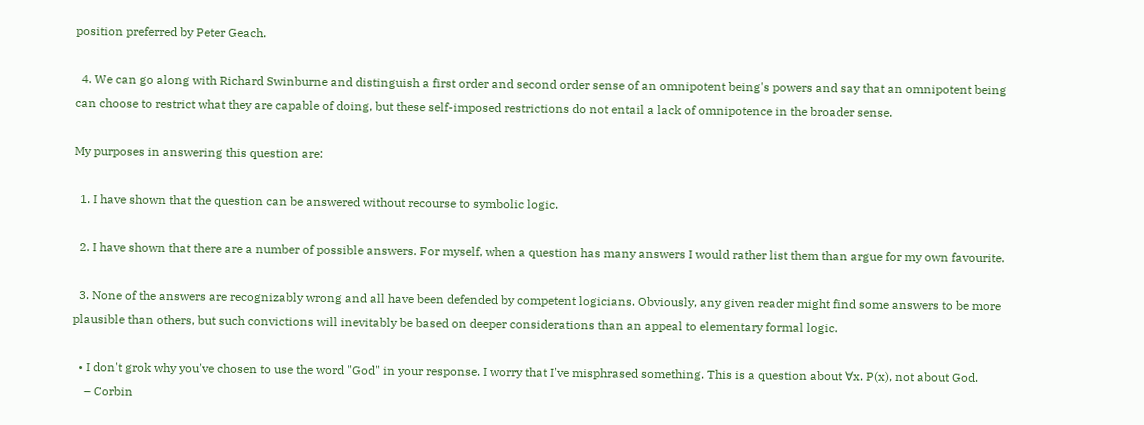position preferred by Peter Geach.

  4. We can go along with Richard Swinburne and distinguish a first order and second order sense of an omnipotent being's powers and say that an omnipotent being can choose to restrict what they are capable of doing, but these self-imposed restrictions do not entail a lack of omnipotence in the broader sense.

My purposes in answering this question are:

  1. I have shown that the question can be answered without recourse to symbolic logic.

  2. I have shown that there are a number of possible answers. For myself, when a question has many answers I would rather list them than argue for my own favourite.

  3. None of the answers are recognizably wrong and all have been defended by competent logicians. Obviously, any given reader might find some answers to be more plausible than others, but such convictions will inevitably be based on deeper considerations than an appeal to elementary formal logic.

  • I don't grok why you've chosen to use the word "God" in your response. I worry that I've misphrased something. This is a question about ∀x. P(x), not about God.
    – Corbin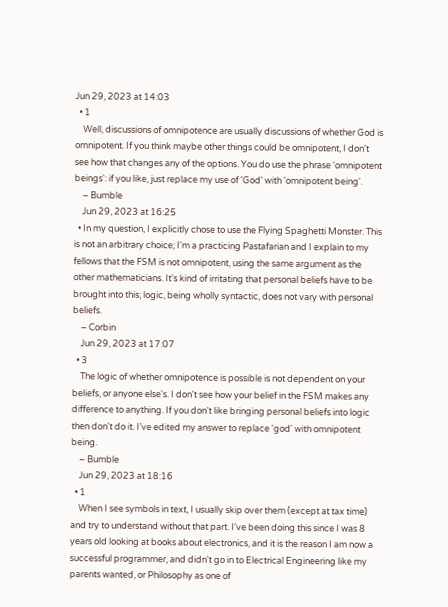Jun 29, 2023 at 14:03
  • 1
    Well, discussions of omnipotence are usually discussions of whether God is omnipotent. If you think maybe other things could be omnipotent, I don't see how that changes any of the options. You do use the phrase 'omnipotent beings': if you like, just replace my use of 'God' with 'omnipotent being'.
    – Bumble
    Jun 29, 2023 at 16:25
  • In my question, I explicitly chose to use the Flying Spaghetti Monster. This is not an arbitrary choice; I'm a practicing Pastafarian and I explain to my fellows that the FSM is not omnipotent, using the same argument as the other mathematicians. It's kind of irritating that personal beliefs have to be brought into this; logic, being wholly syntactic, does not vary with personal beliefs.
    – Corbin
    Jun 29, 2023 at 17:07
  • 3
    The logic of whether omnipotence is possible is not dependent on your beliefs, or anyone else's. I don't see how your belief in the FSM makes any difference to anything. If you don't like bringing personal beliefs into logic then don't do it. I've edited my answer to replace 'god' with omnipotent being.
    – Bumble
    Jun 29, 2023 at 18:16
  • 1
    When I see symbols in text, I usually skip over them (except at tax time) and try to understand without that part. I've been doing this since I was 8 years old looking at books about electronics, and it is the reason I am now a successful programmer, and didn't go in to Electrical Engineering like my parents wanted, or Philosophy as one of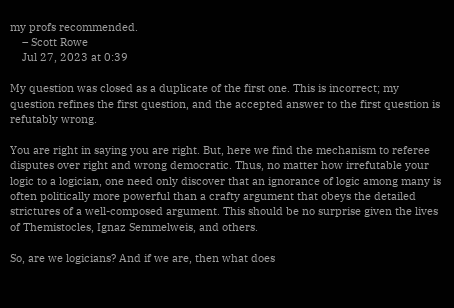my profs recommended.
    – Scott Rowe
    Jul 27, 2023 at 0:39

My question was closed as a duplicate of the first one. This is incorrect; my question refines the first question, and the accepted answer to the first question is refutably wrong.

You are right in saying you are right. But, here we find the mechanism to referee disputes over right and wrong democratic. Thus, no matter how irrefutable your logic to a logician, one need only discover that an ignorance of logic among many is often politically more powerful than a crafty argument that obeys the detailed strictures of a well-composed argument. This should be no surprise given the lives of Themistocles, Ignaz Semmelweis, and others.

So, are we logicians? And if we are, then what does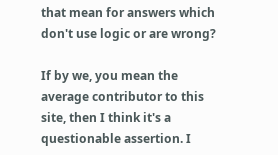that mean for answers which don't use logic or are wrong?

If by we, you mean the average contributor to this site, then I think it's a questionable assertion. I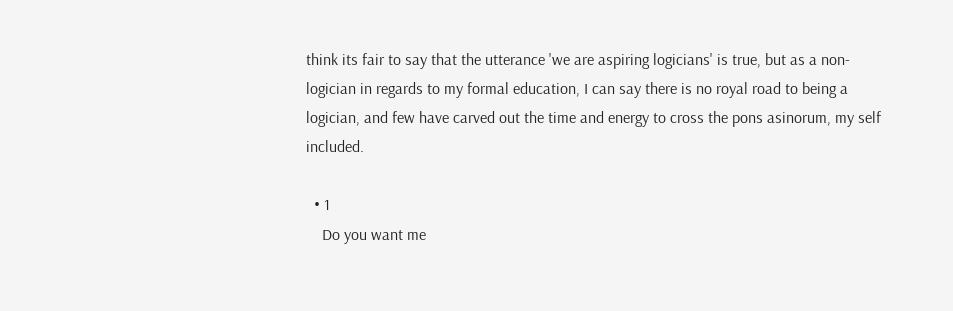think its fair to say that the utterance 'we are aspiring logicians' is true, but as a non-logician in regards to my formal education, I can say there is no royal road to being a logician, and few have carved out the time and energy to cross the pons asinorum, my self included.

  • 1
    Do you want me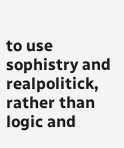to use sophistry and realpolitick, rather than logic and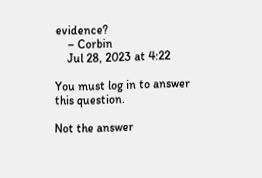evidence?
    – Corbin
    Jul 28, 2023 at 4:22

You must log in to answer this question.

Not the answer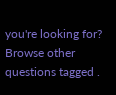you're looking for? Browse other questions tagged .